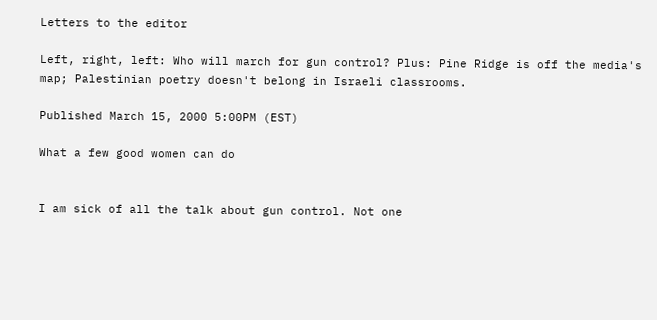Letters to the editor

Left, right, left: Who will march for gun control? Plus: Pine Ridge is off the media's map; Palestinian poetry doesn't belong in Israeli classrooms.

Published March 15, 2000 5:00PM (EST)

What a few good women can do


I am sick of all the talk about gun control. Not one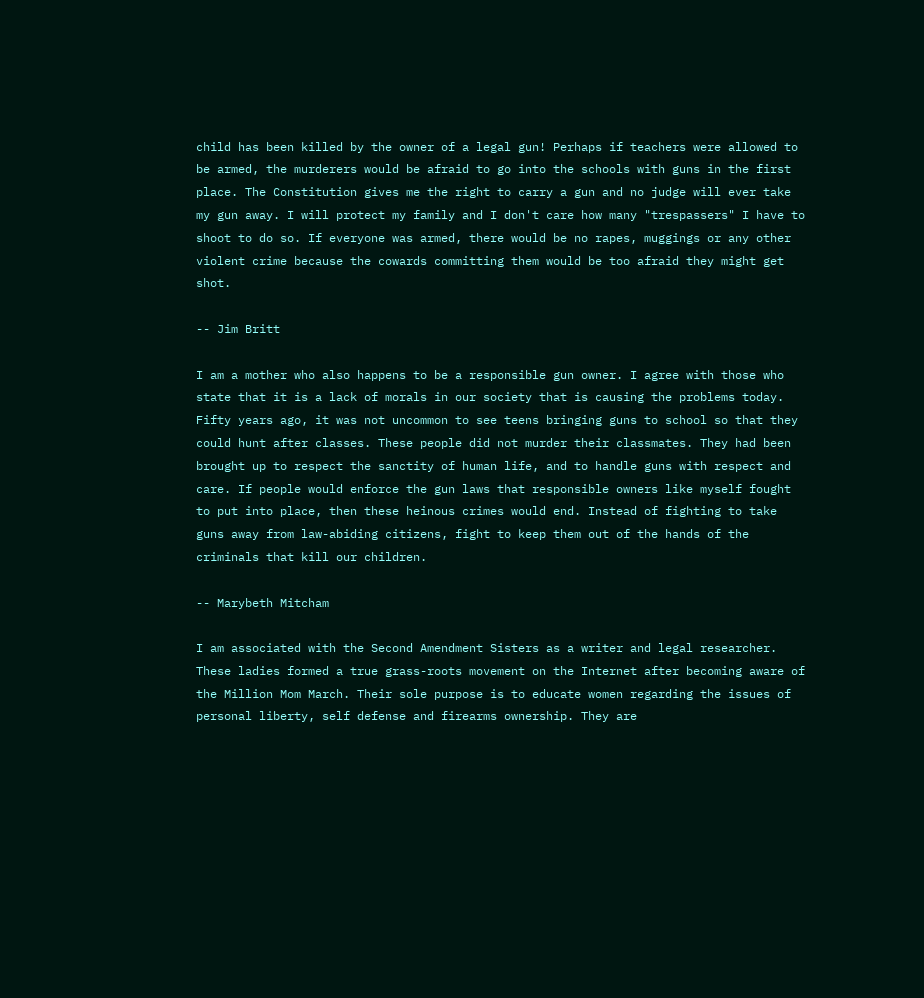child has been killed by the owner of a legal gun! Perhaps if teachers were allowed to be armed, the murderers would be afraid to go into the schools with guns in the first place. The Constitution gives me the right to carry a gun and no judge will ever take my gun away. I will protect my family and I don't care how many "trespassers" I have to shoot to do so. If everyone was armed, there would be no rapes, muggings or any other violent crime because the cowards committing them would be too afraid they might get shot.

-- Jim Britt

I am a mother who also happens to be a responsible gun owner. I agree with those who state that it is a lack of morals in our society that is causing the problems today. Fifty years ago, it was not uncommon to see teens bringing guns to school so that they could hunt after classes. These people did not murder their classmates. They had been brought up to respect the sanctity of human life, and to handle guns with respect and care. If people would enforce the gun laws that responsible owners like myself fought to put into place, then these heinous crimes would end. Instead of fighting to take guns away from law-abiding citizens, fight to keep them out of the hands of the criminals that kill our children.

-- Marybeth Mitcham

I am associated with the Second Amendment Sisters as a writer and legal researcher. These ladies formed a true grass-roots movement on the Internet after becoming aware of the Million Mom March. Their sole purpose is to educate women regarding the issues of personal liberty, self defense and firearms ownership. They are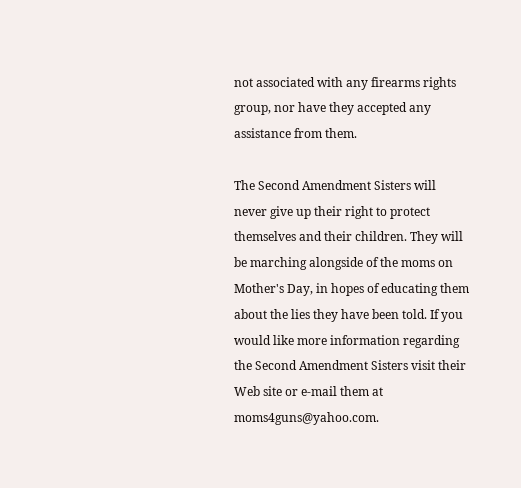not associated with any firearms rights group, nor have they accepted any assistance from them.

The Second Amendment Sisters will never give up their right to protect themselves and their children. They will be marching alongside of the moms on Mother's Day, in hopes of educating them about the lies they have been told. If you would like more information regarding the Second Amendment Sisters visit their Web site or e-mail them at moms4guns@yahoo.com.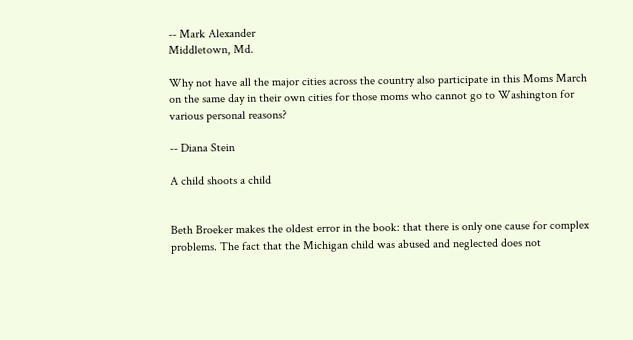-- Mark Alexander
Middletown, Md.

Why not have all the major cities across the country also participate in this Moms March on the same day in their own cities for those moms who cannot go to Washington for various personal reasons?

-- Diana Stein

A child shoots a child


Beth Broeker makes the oldest error in the book: that there is only one cause for complex problems. The fact that the Michigan child was abused and neglected does not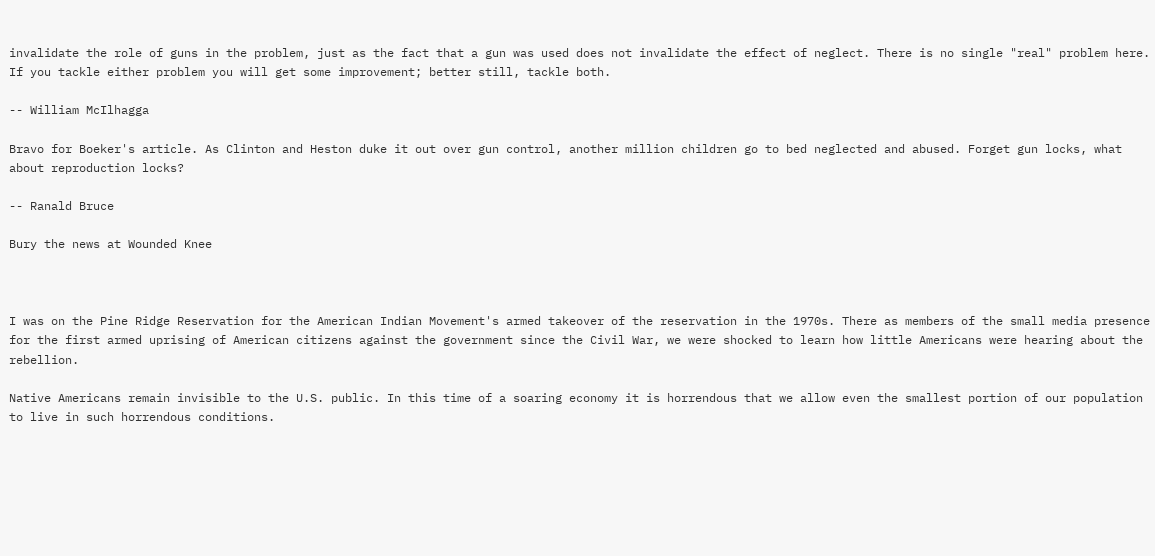invalidate the role of guns in the problem, just as the fact that a gun was used does not invalidate the effect of neglect. There is no single "real" problem here. If you tackle either problem you will get some improvement; better still, tackle both.

-- William McIlhagga

Bravo for Boeker's article. As Clinton and Heston duke it out over gun control, another million children go to bed neglected and abused. Forget gun locks, what about reproduction locks?

-- Ranald Bruce

Bury the news at Wounded Knee



I was on the Pine Ridge Reservation for the American Indian Movement's armed takeover of the reservation in the 1970s. There as members of the small media presence for the first armed uprising of American citizens against the government since the Civil War, we were shocked to learn how little Americans were hearing about the rebellion.

Native Americans remain invisible to the U.S. public. In this time of a soaring economy it is horrendous that we allow even the smallest portion of our population to live in such horrendous conditions.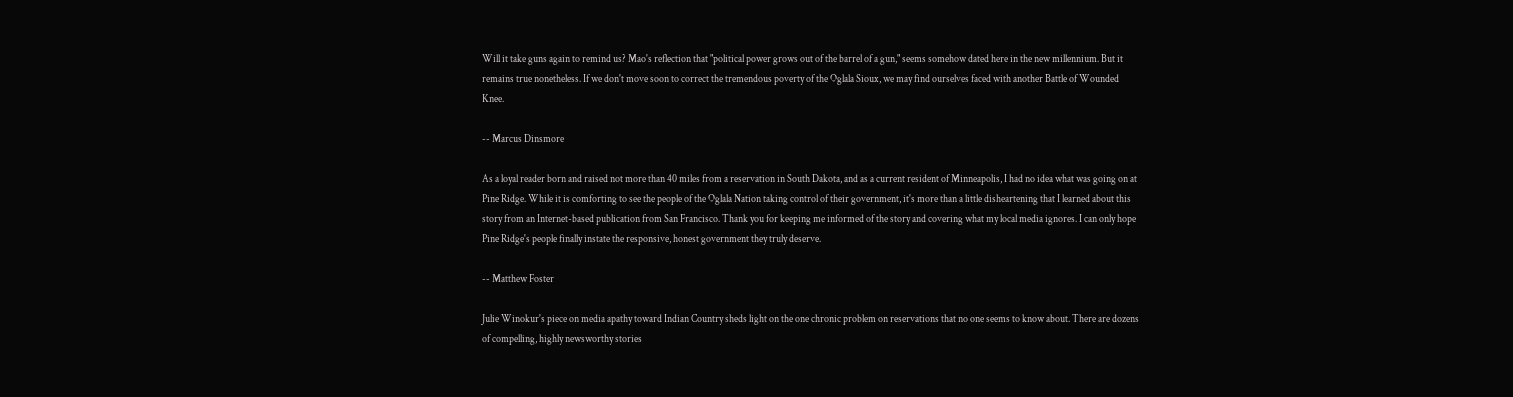Will it take guns again to remind us? Mao's reflection that "political power grows out of the barrel of a gun," seems somehow dated here in the new millennium. But it remains true nonetheless. If we don't move soon to correct the tremendous poverty of the Oglala Sioux, we may find ourselves faced with another Battle of Wounded Knee.

-- Marcus Dinsmore

As a loyal reader born and raised not more than 40 miles from a reservation in South Dakota, and as a current resident of Minneapolis, I had no idea what was going on at Pine Ridge. While it is comforting to see the people of the Oglala Nation taking control of their government, it's more than a little disheartening that I learned about this story from an Internet-based publication from San Francisco. Thank you for keeping me informed of the story and covering what my local media ignores. I can only hope Pine Ridge's people finally instate the responsive, honest government they truly deserve.

-- Matthew Foster

Julie Winokur's piece on media apathy toward Indian Country sheds light on the one chronic problem on reservations that no one seems to know about. There are dozens of compelling, highly newsworthy stories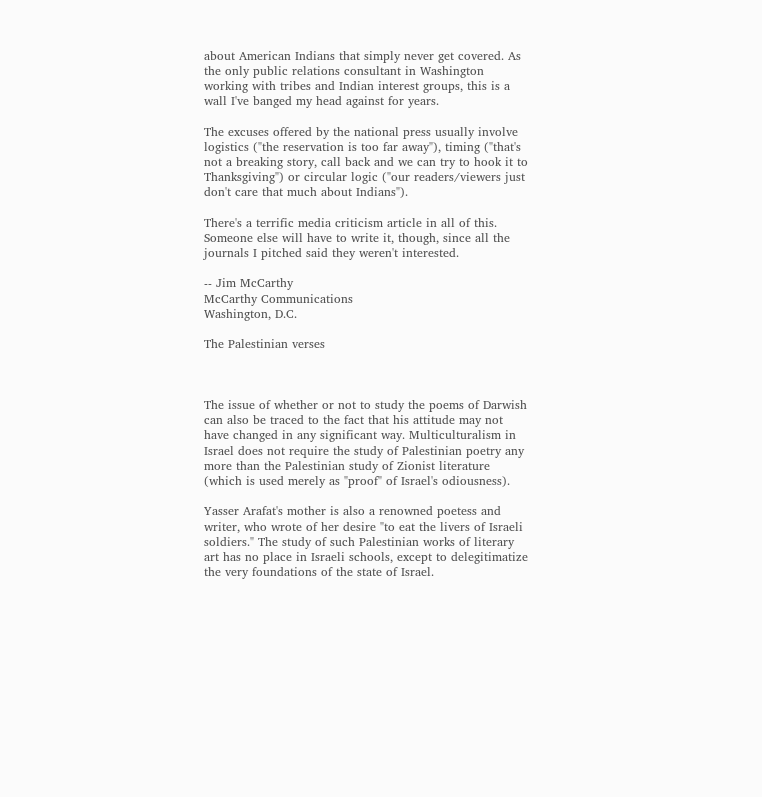about American Indians that simply never get covered. As the only public relations consultant in Washington working with tribes and Indian interest groups, this is a wall I've banged my head against for years.

The excuses offered by the national press usually involve logistics ("the reservation is too far away"), timing ("that's not a breaking story, call back and we can try to hook it to Thanksgiving") or circular logic ("our readers/viewers just don't care that much about Indians").

There's a terrific media criticism article in all of this. Someone else will have to write it, though, since all the journals I pitched said they weren't interested.

-- Jim McCarthy
McCarthy Communications
Washington, D.C.

The Palestinian verses



The issue of whether or not to study the poems of Darwish can also be traced to the fact that his attitude may not have changed in any significant way. Multiculturalism in Israel does not require the study of Palestinian poetry any more than the Palestinian study of Zionist literature (which is used merely as "proof" of Israel's odiousness).

Yasser Arafat's mother is also a renowned poetess and writer, who wrote of her desire "to eat the livers of Israeli soldiers." The study of such Palestinian works of literary art has no place in Israeli schools, except to delegitimatize the very foundations of the state of Israel.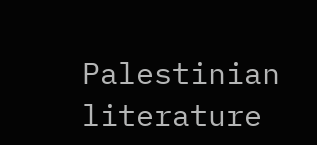Palestinian literature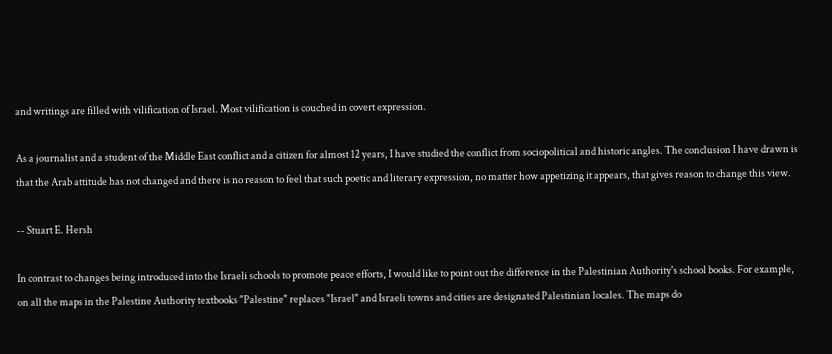and writings are filled with vilification of Israel. Most vilification is couched in covert expression.

As a journalist and a student of the Middle East conflict and a citizen for almost 12 years, I have studied the conflict from sociopolitical and historic angles. The conclusion I have drawn is that the Arab attitude has not changed and there is no reason to feel that such poetic and literary expression, no matter how appetizing it appears, that gives reason to change this view.

-- Stuart E. Hersh

In contrast to changes being introduced into the Israeli schools to promote peace efforts, I would like to point out the difference in the Palestinian Authority's school books. For example, on all the maps in the Palestine Authority textbooks "Palestine" replaces "Israel" and Israeli towns and cities are designated Palestinian locales. The maps do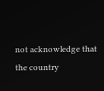not acknowledge that the country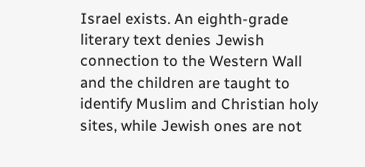Israel exists. An eighth-grade literary text denies Jewish connection to the Western Wall and the children are taught to identify Muslim and Christian holy sites, while Jewish ones are not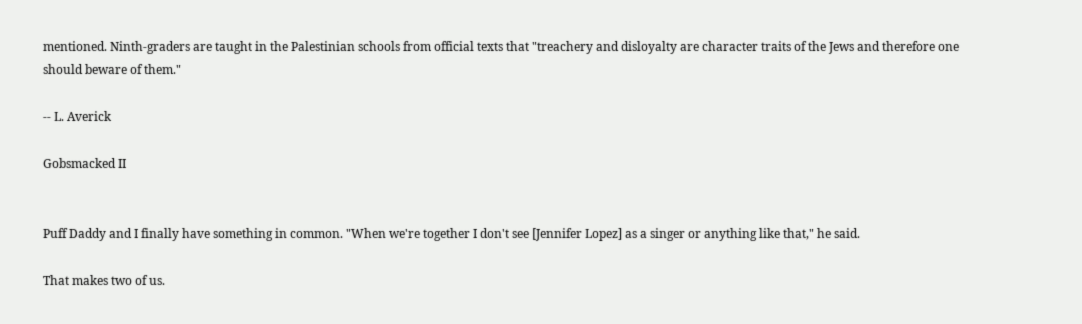mentioned. Ninth-graders are taught in the Palestinian schools from official texts that "treachery and disloyalty are character traits of the Jews and therefore one should beware of them."

-- L. Averick

Gobsmacked II


Puff Daddy and I finally have something in common. "When we're together I don't see [Jennifer Lopez] as a singer or anything like that," he said.

That makes two of us.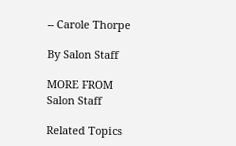-- Carole Thorpe

By Salon Staff

MORE FROM Salon Staff

Related Topics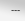---